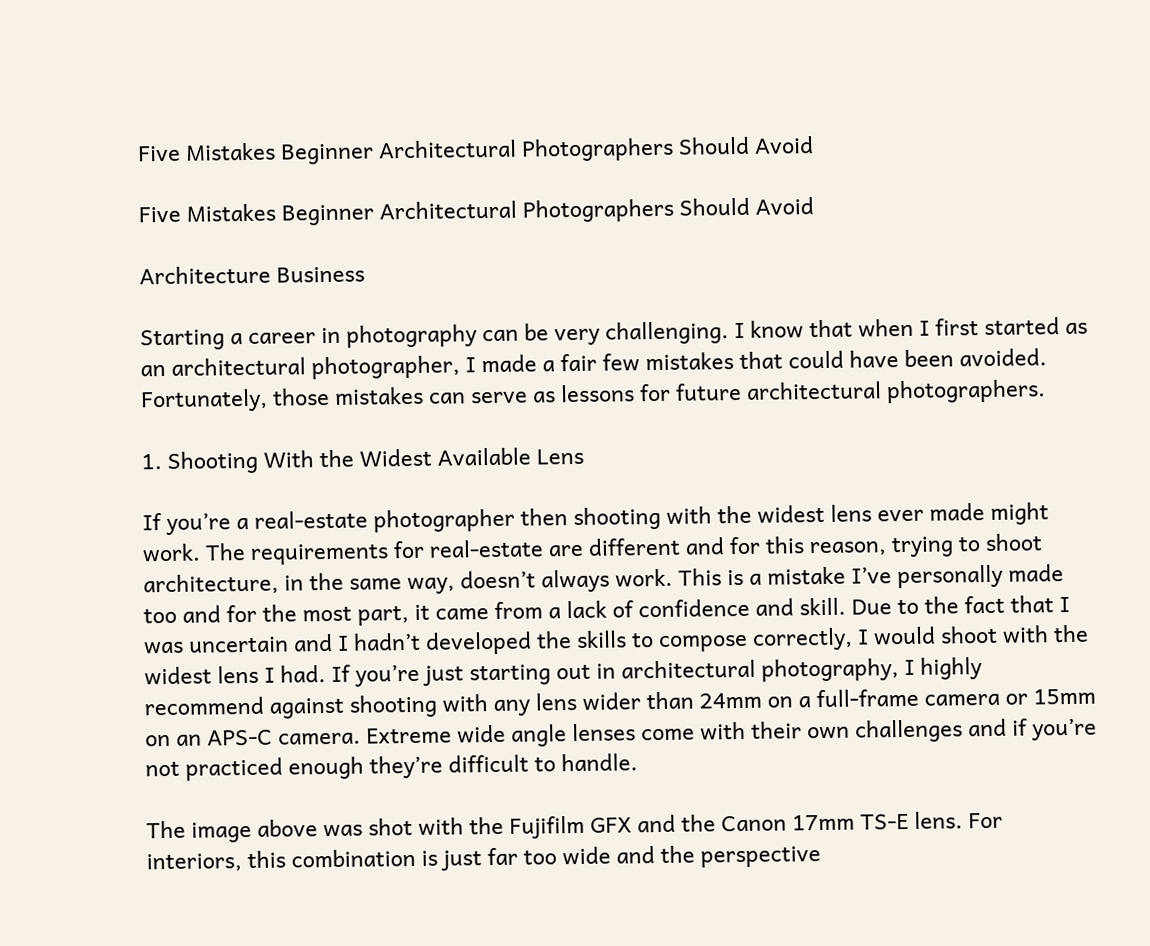Five Mistakes Beginner Architectural Photographers Should Avoid

Five Mistakes Beginner Architectural Photographers Should Avoid

Architecture Business

Starting a career in photography can be very challenging. I know that when I first started as an architectural photographer, I made a fair few mistakes that could have been avoided. Fortunately, those mistakes can serve as lessons for future architectural photographers.

1. Shooting With the Widest Available Lens

If you’re a real-estate photographer then shooting with the widest lens ever made might work. The requirements for real-estate are different and for this reason, trying to shoot architecture, in the same way, doesn’t always work. This is a mistake I’ve personally made too and for the most part, it came from a lack of confidence and skill. Due to the fact that I was uncertain and I hadn’t developed the skills to compose correctly, I would shoot with the widest lens I had. If you’re just starting out in architectural photography, I highly recommend against shooting with any lens wider than 24mm on a full-frame camera or 15mm on an APS-C camera. Extreme wide angle lenses come with their own challenges and if you’re not practiced enough they’re difficult to handle.

The image above was shot with the Fujifilm GFX and the Canon 17mm TS-E lens. For interiors, this combination is just far too wide and the perspective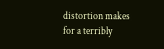distortion makes for a terribly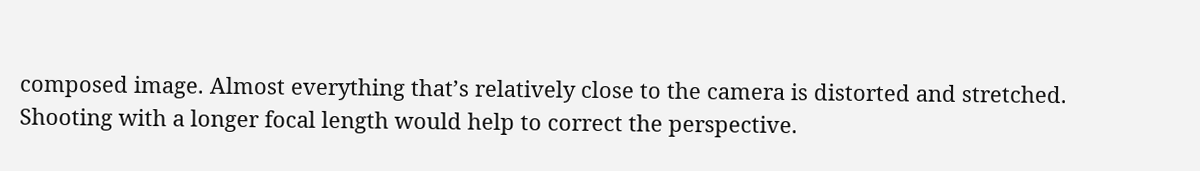composed image. Almost everything that’s relatively close to the camera is distorted and stretched. Shooting with a longer focal length would help to correct the perspective.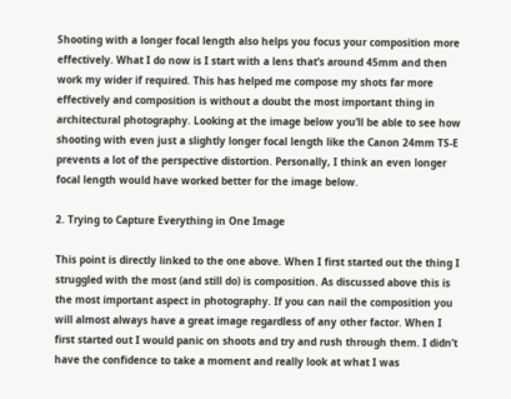Shooting with a longer focal length also helps you focus your composition more effectively. What I do now is I start with a lens that’s around 45mm and then work my wider if required. This has helped me compose my shots far more effectively and composition is without a doubt the most important thing in architectural photography. Looking at the image below you’ll be able to see how shooting with even just a slightly longer focal length like the Canon 24mm TS-E prevents a lot of the perspective distortion. Personally, I think an even longer focal length would have worked better for the image below.

2. Trying to Capture Everything in One Image

This point is directly linked to the one above. When I first started out the thing I struggled with the most (and still do) is composition. As discussed above this is the most important aspect in photography. If you can nail the composition you will almost always have a great image regardless of any other factor. When I first started out I would panic on shoots and try and rush through them. I didn’t have the confidence to take a moment and really look at what I was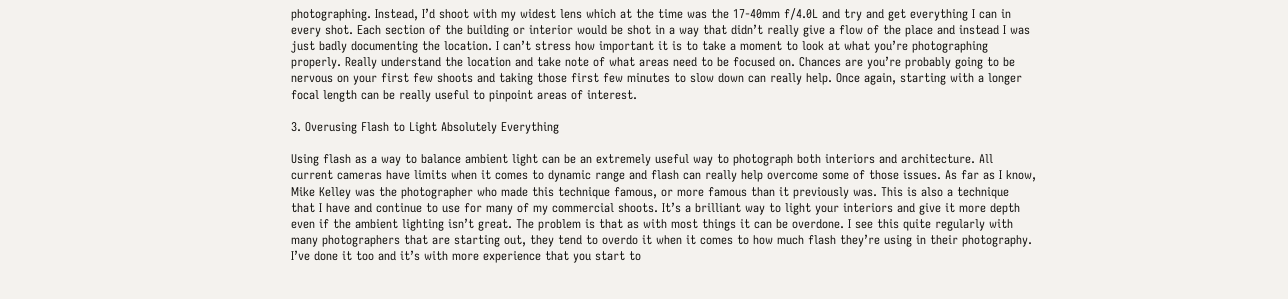photographing. Instead, I’d shoot with my widest lens which at the time was the 17-40mm f/4.0L and try and get everything I can in every shot. Each section of the building or interior would be shot in a way that didn’t really give a flow of the place and instead I was just badly documenting the location. I can’t stress how important it is to take a moment to look at what you’re photographing properly. Really understand the location and take note of what areas need to be focused on. Chances are you’re probably going to be nervous on your first few shoots and taking those first few minutes to slow down can really help. Once again, starting with a longer focal length can be really useful to pinpoint areas of interest.

3. Overusing Flash to Light Absolutely Everything

Using flash as a way to balance ambient light can be an extremely useful way to photograph both interiors and architecture. All current cameras have limits when it comes to dynamic range and flash can really help overcome some of those issues. As far as I know, Mike Kelley was the photographer who made this technique famous, or more famous than it previously was. This is also a technique that I have and continue to use for many of my commercial shoots. It’s a brilliant way to light your interiors and give it more depth even if the ambient lighting isn’t great. The problem is that as with most things it can be overdone. I see this quite regularly with many photographers that are starting out, they tend to overdo it when it comes to how much flash they’re using in their photography. I’ve done it too and it’s with more experience that you start to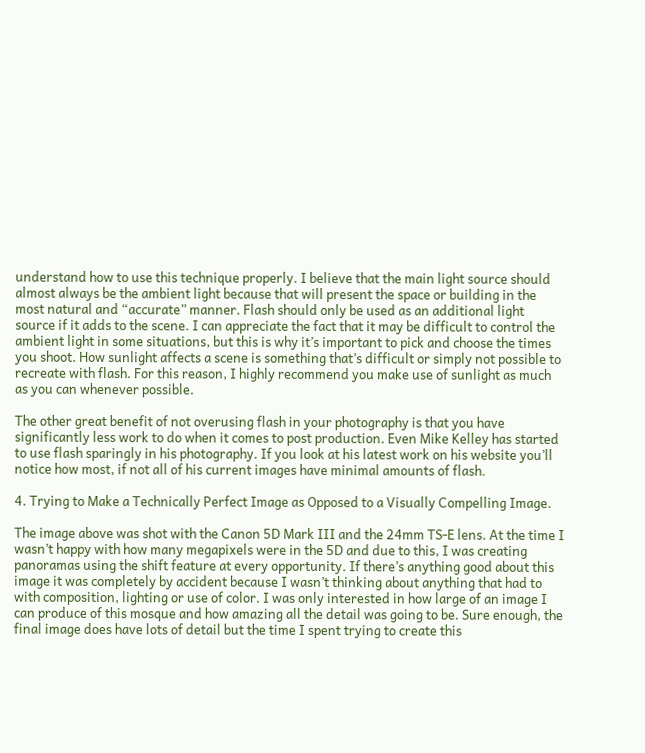understand how to use this technique properly. I believe that the main light source should almost always be the ambient light because that will present the space or building in the most natural and “accurate” manner. Flash should only be used as an additional light source if it adds to the scene. I can appreciate the fact that it may be difficult to control the ambient light in some situations, but this is why it’s important to pick and choose the times you shoot. How sunlight affects a scene is something that’s difficult or simply not possible to recreate with flash. For this reason, I highly recommend you make use of sunlight as much as you can whenever possible.

The other great benefit of not overusing flash in your photography is that you have significantly less work to do when it comes to post production. Even Mike Kelley has started to use flash sparingly in his photography. If you look at his latest work on his website you’ll notice how most, if not all of his current images have minimal amounts of flash.

4. Trying to Make a Technically Perfect Image as Opposed to a Visually Compelling Image.

The image above was shot with the Canon 5D Mark III and the 24mm TS-E lens. At the time I wasn’t happy with how many megapixels were in the 5D and due to this, I was creating panoramas using the shift feature at every opportunity. If there’s anything good about this image it was completely by accident because I wasn’t thinking about anything that had to with composition, lighting or use of color. I was only interested in how large of an image I can produce of this mosque and how amazing all the detail was going to be. Sure enough, the final image does have lots of detail but the time I spent trying to create this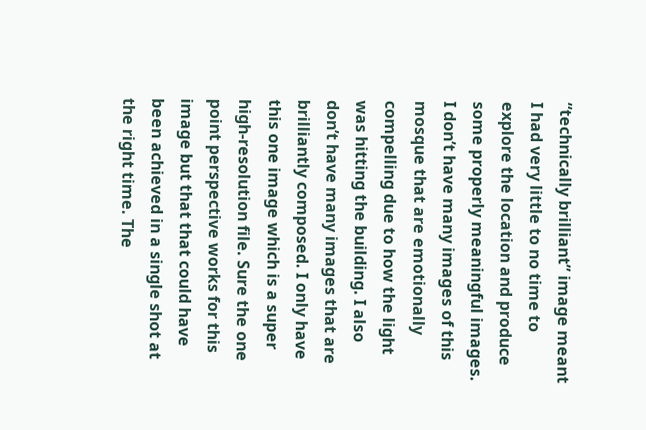“technically brilliant” image meant I had very little to no time to explore the location and produce some properly meaningful images. I don’t have many images of this mosque that are emotionally compelling due to how the light was hitting the building. I also don’t have many images that are brilliantly composed. I only have this one image which is a super high-resolution file. Sure the one point perspective works for this image but that that could have been achieved in a single shot at the right time. The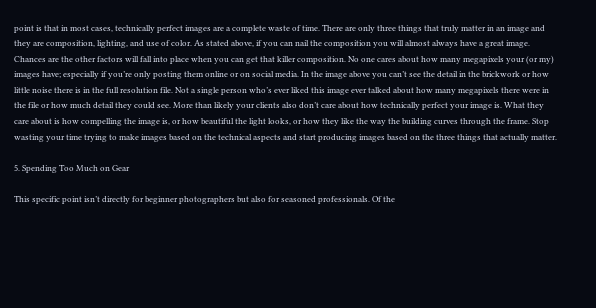point is that in most cases, technically perfect images are a complete waste of time. There are only three things that truly matter in an image and they are composition, lighting, and use of color. As stated above, if you can nail the composition you will almost always have a great image. Chances are the other factors will fall into place when you can get that killer composition. No one cares about how many megapixels your (or my) images have; especially if you’re only posting them online or on social media. In the image above you can’t see the detail in the brickwork or how little noise there is in the full resolution file. Not a single person who’s ever liked this image ever talked about how many megapixels there were in the file or how much detail they could see. More than likely your clients also don’t care about how technically perfect your image is. What they care about is how compelling the image is, or how beautiful the light looks, or how they like the way the building curves through the frame. Stop wasting your time trying to make images based on the technical aspects and start producing images based on the three things that actually matter.

5. Spending Too Much on Gear

This specific point isn’t directly for beginner photographers but also for seasoned professionals. Of the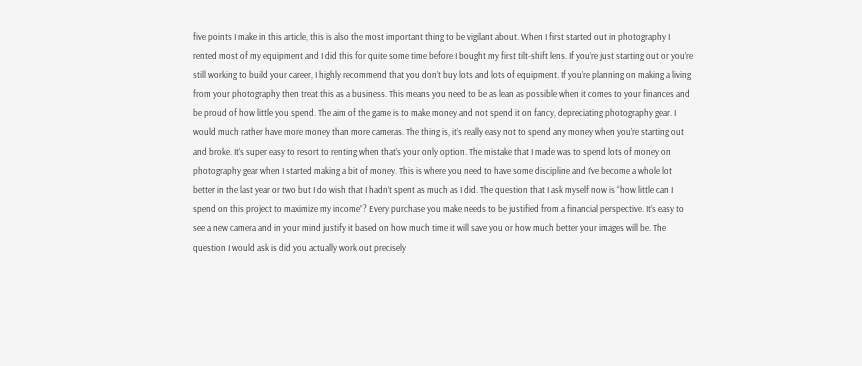five points I make in this article, this is also the most important thing to be vigilant about. When I first started out in photography I rented most of my equipment and I did this for quite some time before I bought my first tilt-shift lens. If you’re just starting out or you’re still working to build your career, I highly recommend that you don’t buy lots and lots of equipment. If you’re planning on making a living from your photography then treat this as a business. This means you need to be as lean as possible when it comes to your finances and be proud of how little you spend. The aim of the game is to make money and not spend it on fancy, depreciating photography gear. I would much rather have more money than more cameras. The thing is, it’s really easy not to spend any money when you’re starting out and broke. It’s super easy to resort to renting when that’s your only option. The mistake that I made was to spend lots of money on photography gear when I started making a bit of money. This is where you need to have some discipline and I’ve become a whole lot better in the last year or two but I do wish that I hadn’t spent as much as I did. The question that I ask myself now is “how little can I spend on this project to maximize my income”? Every purchase you make needs to be justified from a financial perspective. It’s easy to see a new camera and in your mind justify it based on how much time it will save you or how much better your images will be. The question I would ask is did you actually work out precisely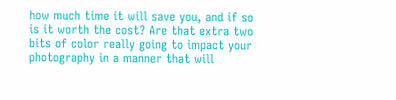how much time it will save you, and if so is it worth the cost? Are that extra two bits of color really going to impact your photography in a manner that will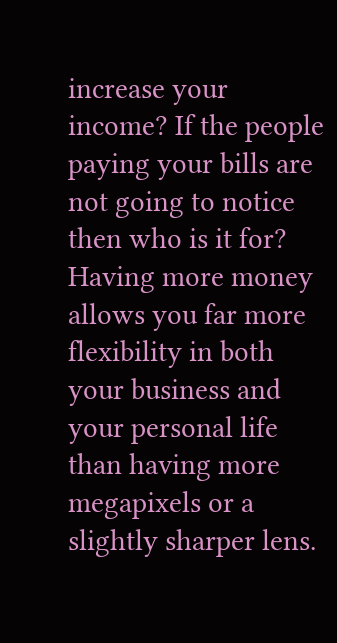increase your income? If the people paying your bills are not going to notice then who is it for? Having more money allows you far more flexibility in both your business and your personal life than having more megapixels or a slightly sharper lens.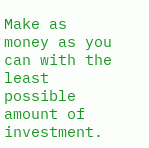Make as money as you can with the least possible amount of investment.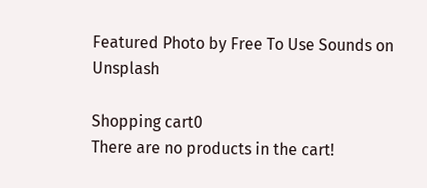Featured Photo by Free To Use Sounds on Unsplash

Shopping cart0
There are no products in the cart!